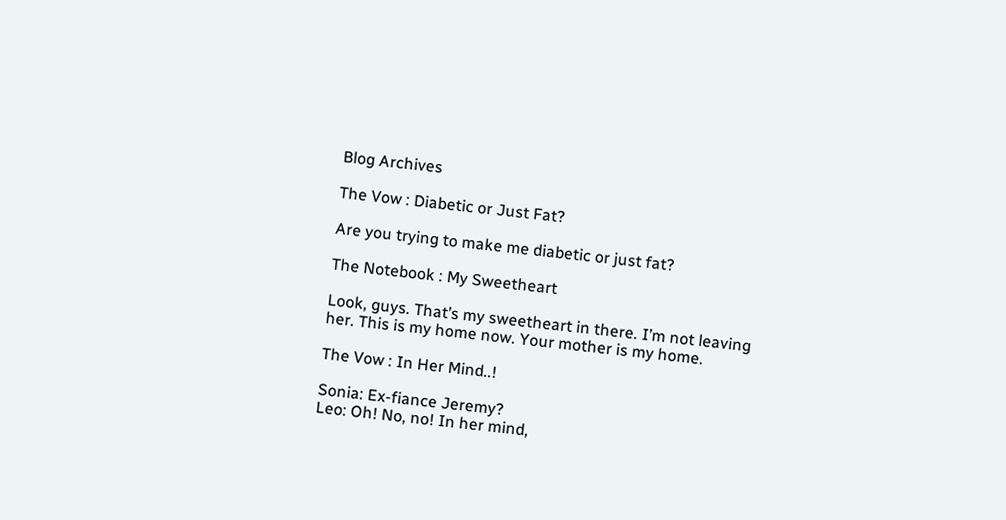Blog Archives

The Vow : Diabetic or Just Fat?

Are you trying to make me diabetic or just fat?

The Notebook : My Sweetheart

Look, guys. That’s my sweetheart in there. I’m not leaving her. This is my home now. Your mother is my home.

The Vow : In Her Mind..!

Sonia: Ex-fiance Jeremy?
Leo: Oh! No, no! In her mind,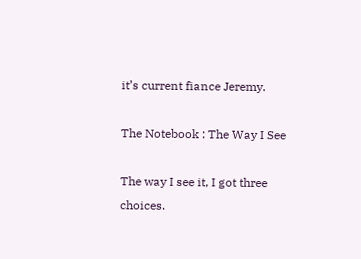it’s current fiance Jeremy.

The Notebook : The Way I See

The way I see it, I got three choices.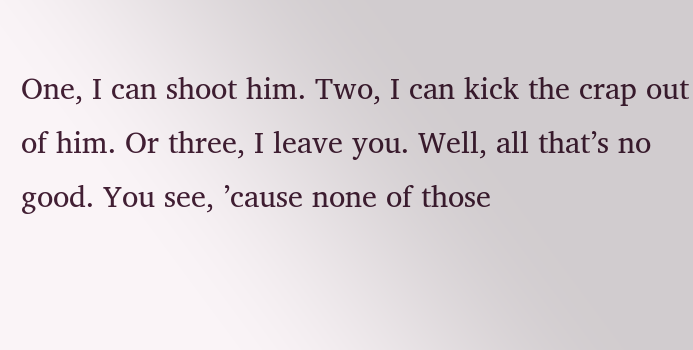One, I can shoot him. Two, I can kick the crap out of him. Or three, I leave you. Well, all that’s no good. You see, ’cause none of those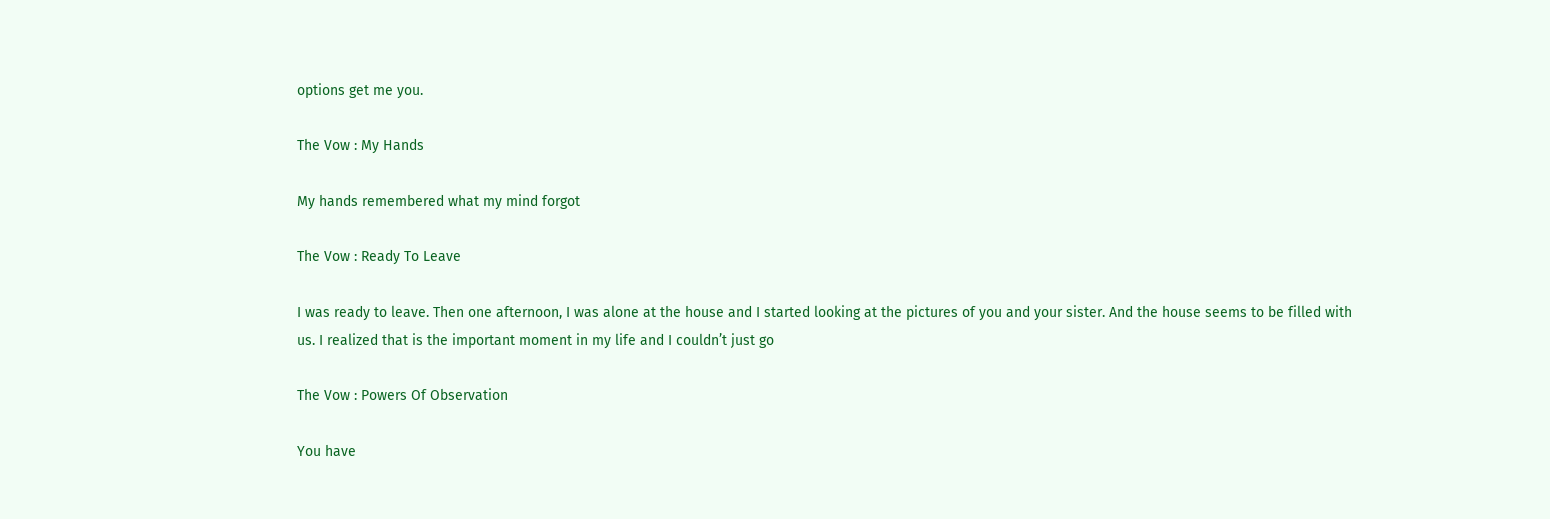options get me you.

The Vow : My Hands

My hands remembered what my mind forgot

The Vow : Ready To Leave

I was ready to leave. Then one afternoon, I was alone at the house and I started looking at the pictures of you and your sister. And the house seems to be filled with us. I realized that is the important moment in my life and I couldn’t just go

The Vow : Powers Of Observation

You have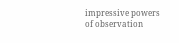impressive powers of observation